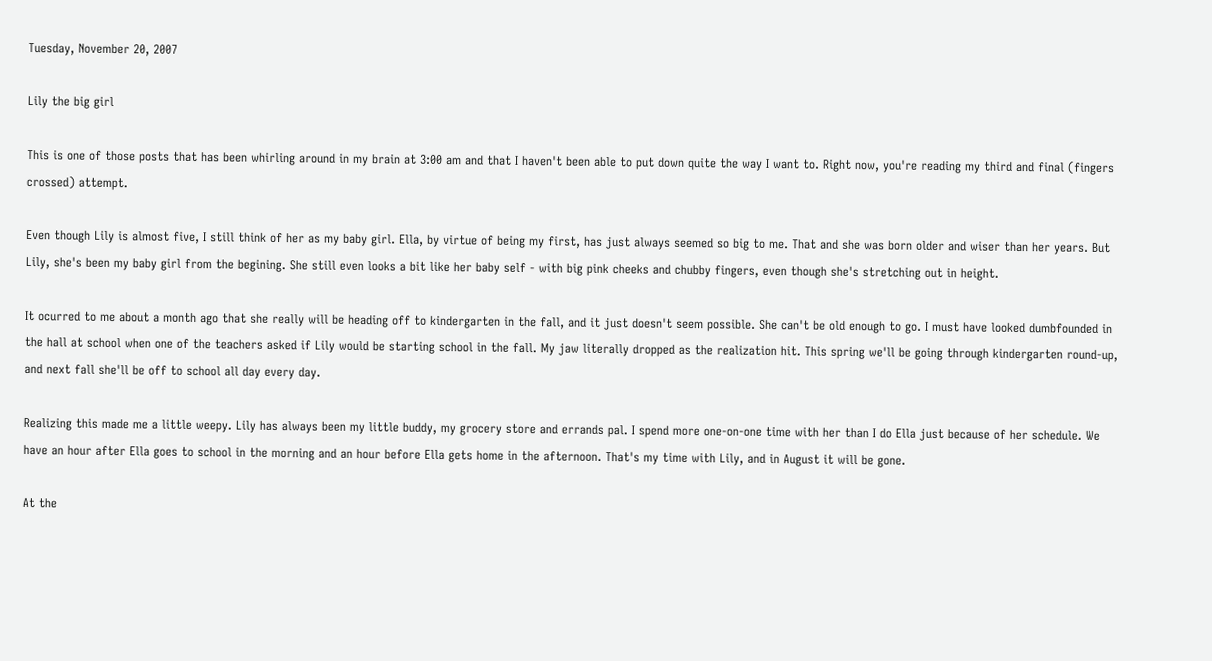Tuesday, November 20, 2007

Lily the big girl

This is one of those posts that has been whirling around in my brain at 3:00 am and that I haven't been able to put down quite the way I want to. Right now, you're reading my third and final (fingers crossed) attempt.

Even though Lily is almost five, I still think of her as my baby girl. Ella, by virtue of being my first, has just always seemed so big to me. That and she was born older and wiser than her years. But Lily, she's been my baby girl from the begining. She still even looks a bit like her baby self - with big pink cheeks and chubby fingers, even though she's stretching out in height.

It ocurred to me about a month ago that she really will be heading off to kindergarten in the fall, and it just doesn't seem possible. She can't be old enough to go. I must have looked dumbfounded in the hall at school when one of the teachers asked if Lily would be starting school in the fall. My jaw literally dropped as the realization hit. This spring we'll be going through kindergarten round-up, and next fall she'll be off to school all day every day.

Realizing this made me a little weepy. Lily has always been my little buddy, my grocery store and errands pal. I spend more one-on-one time with her than I do Ella just because of her schedule. We have an hour after Ella goes to school in the morning and an hour before Ella gets home in the afternoon. That's my time with Lily, and in August it will be gone.

At the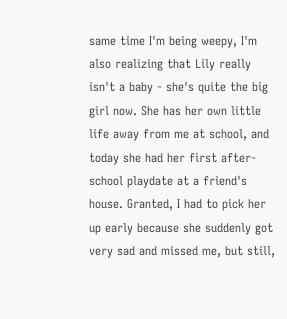same time I'm being weepy, I'm also realizing that Lily really isn't a baby - she's quite the big girl now. She has her own little life away from me at school, and today she had her first after-school playdate at a friend's house. Granted, I had to pick her up early because she suddenly got very sad and missed me, but still,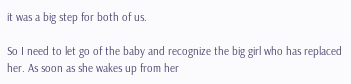it was a big step for both of us.

So I need to let go of the baby and recognize the big girl who has replaced her. As soon as she wakes up from her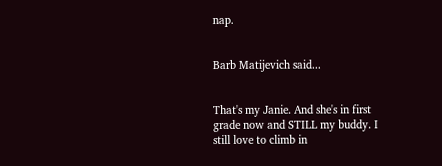nap.


Barb Matijevich said...


That's my Janie. And she's in first grade now and STILL my buddy. I still love to climb in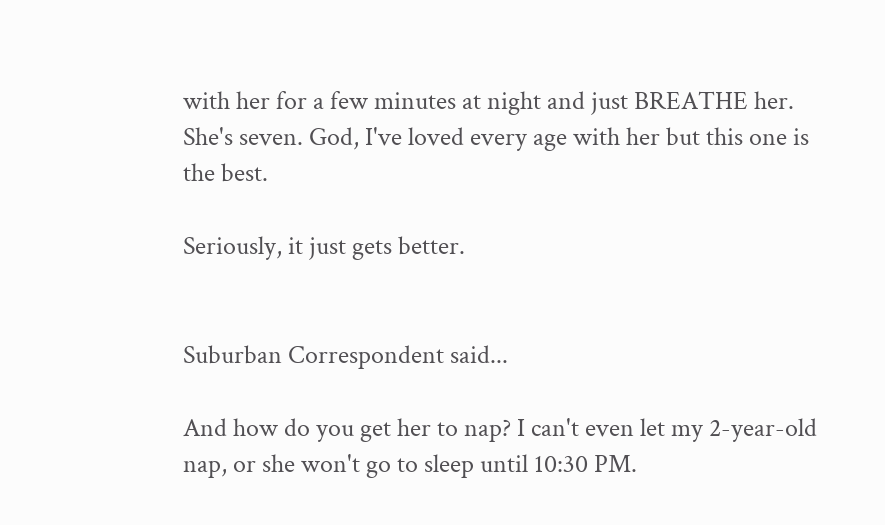with her for a few minutes at night and just BREATHE her. She's seven. God, I've loved every age with her but this one is the best.

Seriously, it just gets better.


Suburban Correspondent said...

And how do you get her to nap? I can't even let my 2-year-old nap, or she won't go to sleep until 10:30 PM.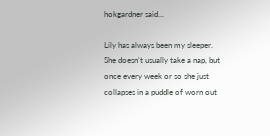hokgardner said...

Lily has always been my sleeper. She doesn't usually take a nap, but once every week or so she just collapses in a puddle of worn out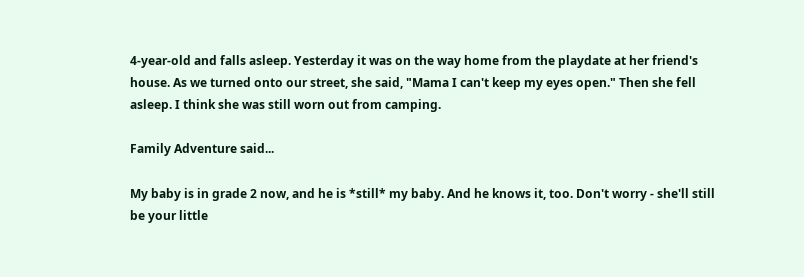4-year-old and falls asleep. Yesterday it was on the way home from the playdate at her friend's house. As we turned onto our street, she said, "Mama I can't keep my eyes open." Then she fell asleep. I think she was still worn out from camping.

Family Adventure said...

My baby is in grade 2 now, and he is *still* my baby. And he knows it, too. Don't worry - she'll still be your little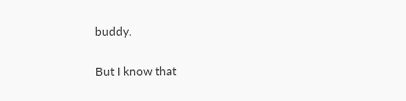buddy.

But I know that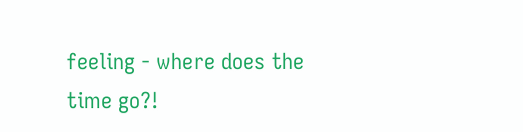feeling - where does the time go?!